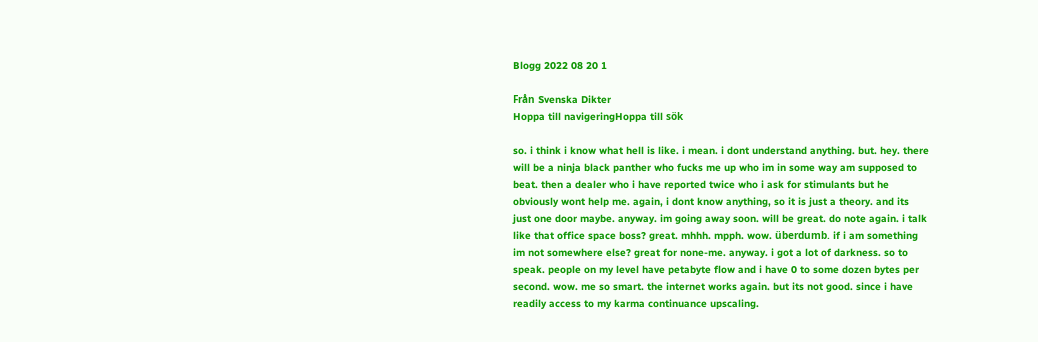Blogg 2022 08 20 1

Från Svenska Dikter
Hoppa till navigeringHoppa till sök

so. i think i know what hell is like. i mean. i dont understand anything. but. hey. there will be a ninja black panther who fucks me up who im in some way am supposed to beat. then a dealer who i have reported twice who i ask for stimulants but he obviously wont help me. again, i dont know anything, so it is just a theory. and its just one door maybe. anyway. im going away soon. will be great. do note again. i talk like that office space boss? great. mhhh. mpph. wow. überdumb. if i am something im not somewhere else? great for none-me. anyway. i got a lot of darkness. so to speak. people on my level have petabyte flow and i have 0 to some dozen bytes per second. wow. me so smart. the internet works again. but its not good. since i have readily access to my karma continuance upscaling.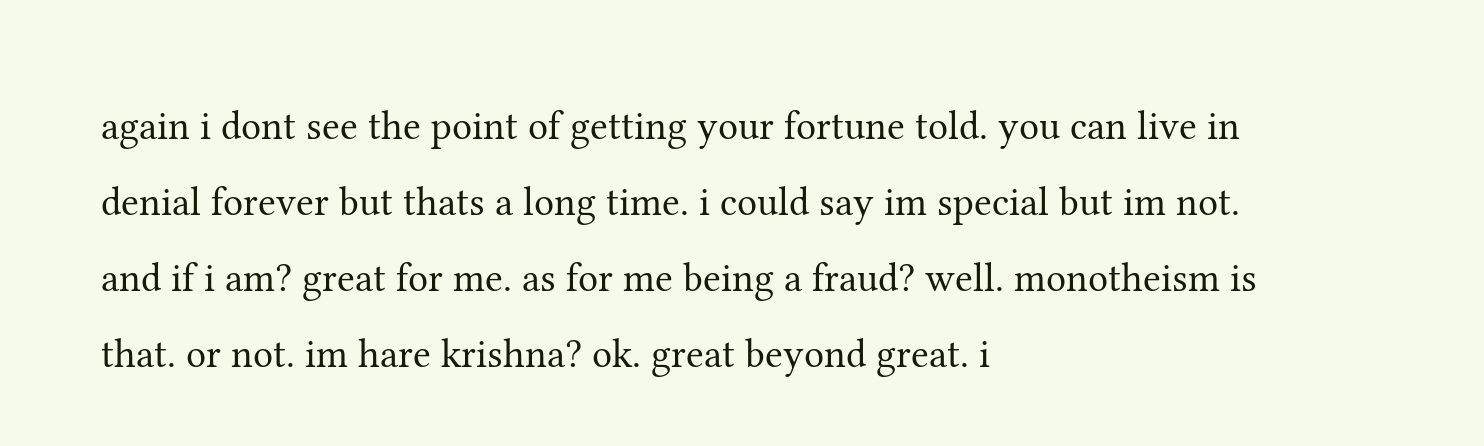again i dont see the point of getting your fortune told. you can live in denial forever but thats a long time. i could say im special but im not. and if i am? great for me. as for me being a fraud? well. monotheism is that. or not. im hare krishna? ok. great beyond great. i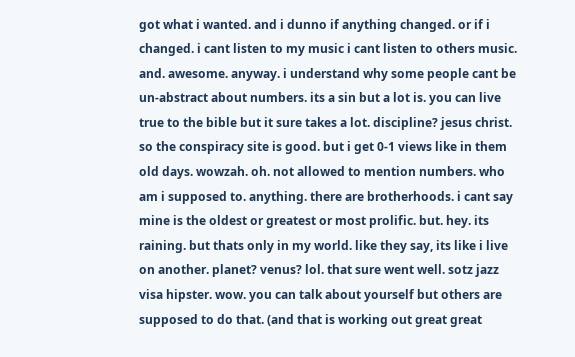got what i wanted. and i dunno if anything changed. or if i changed. i cant listen to my music i cant listen to others music. and. awesome. anyway. i understand why some people cant be un-abstract about numbers. its a sin but a lot is. you can live true to the bible but it sure takes a lot. discipline? jesus christ. so the conspiracy site is good. but i get 0-1 views like in them old days. wowzah. oh. not allowed to mention numbers. who am i supposed to. anything. there are brotherhoods. i cant say mine is the oldest or greatest or most prolific. but. hey. its raining. but thats only in my world. like they say, its like i live on another. planet? venus? lol. that sure went well. sotz jazz visa hipster. wow. you can talk about yourself but others are supposed to do that. (and that is working out great great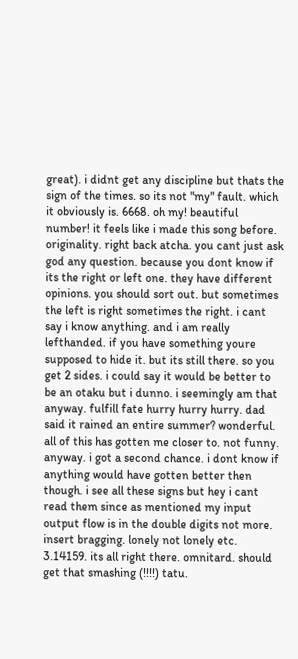great). i didnt get any discipline but thats the sign of the times. so its not "my" fault. which it obviously is. 6668. oh my! beautiful number! it feels like i made this song before. originality. right back atcha. you cant just ask god any question. because you dont know if its the right or left one. they have different opinions. you should sort out. but sometimes the left is right sometimes the right. i cant say i know anything. and i am really lefthanded. if you have something youre supposed to hide it. but its still there. so you get 2 sides. i could say it would be better to be an otaku but i dunno. i seemingly am that anyway. fulfill fate hurry hurry hurry. dad said it rained an entire summer? wonderful. all of this has gotten me closer to. not funny. anyway. i got a second chance. i dont know if anything would have gotten better then though. i see all these signs but hey i cant read them since as mentioned my input output flow is in the double digits not more. insert bragging. lonely not lonely etc. 3.14159. its all right there. omnitard. should get that smashing (!!!!) tatu.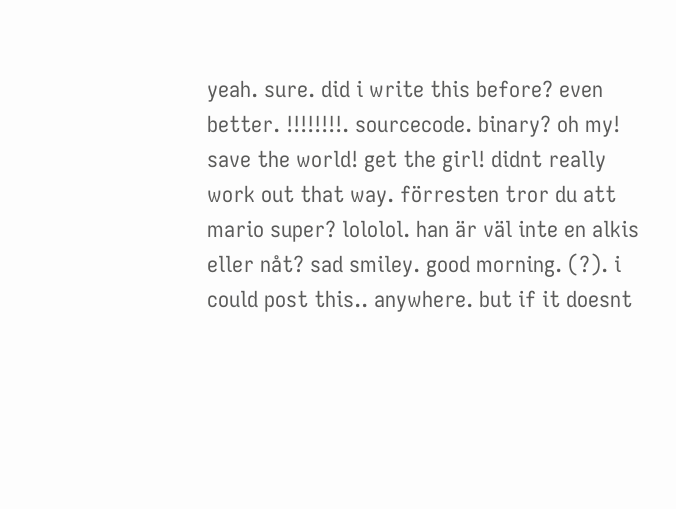yeah. sure. did i write this before? even better. !!!!!!!!. sourcecode. binary? oh my! save the world! get the girl! didnt really work out that way. förresten tror du att mario super? lololol. han är väl inte en alkis eller nåt? sad smiley. good morning. (?). i could post this.. anywhere. but if it doesnt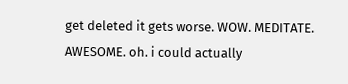get deleted it gets worse. WOW. MEDITATE. AWESOME. oh. i could actually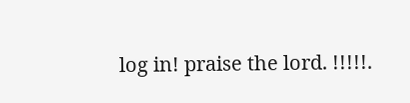log in! praise the lord. !!!!!.